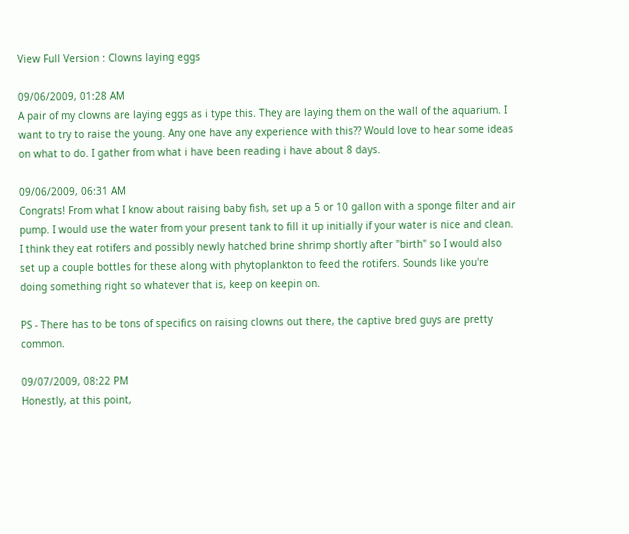View Full Version : Clowns laying eggs

09/06/2009, 01:28 AM
A pair of my clowns are laying eggs as i type this. They are laying them on the wall of the aquarium. I want to try to raise the young. Any one have any experience with this?? Would love to hear some ideas on what to do. I gather from what i have been reading i have about 8 days.

09/06/2009, 06:31 AM
Congrats! From what I know about raising baby fish, set up a 5 or 10 gallon with a sponge filter and air pump. I would use the water from your present tank to fill it up initially if your water is nice and clean. I think they eat rotifers and possibly newly hatched brine shrimp shortly after "birth" so I would also set up a couple bottles for these along with phytoplankton to feed the rotifers. Sounds like you're doing something right so whatever that is, keep on keepin on.

PS - There has to be tons of specifics on raising clowns out there, the captive bred guys are pretty common.

09/07/2009, 08:22 PM
Honestly, at this point,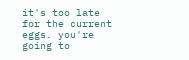it's too late for the current eggs. you're going to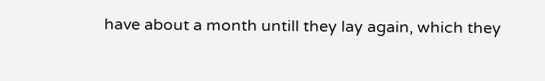have about a month untill they lay again, which they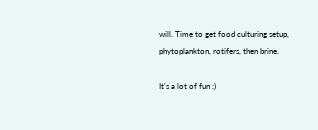will. Time to get food culturing setup, phytoplankton, rotifers, then brine.

It's a lot of fun :)